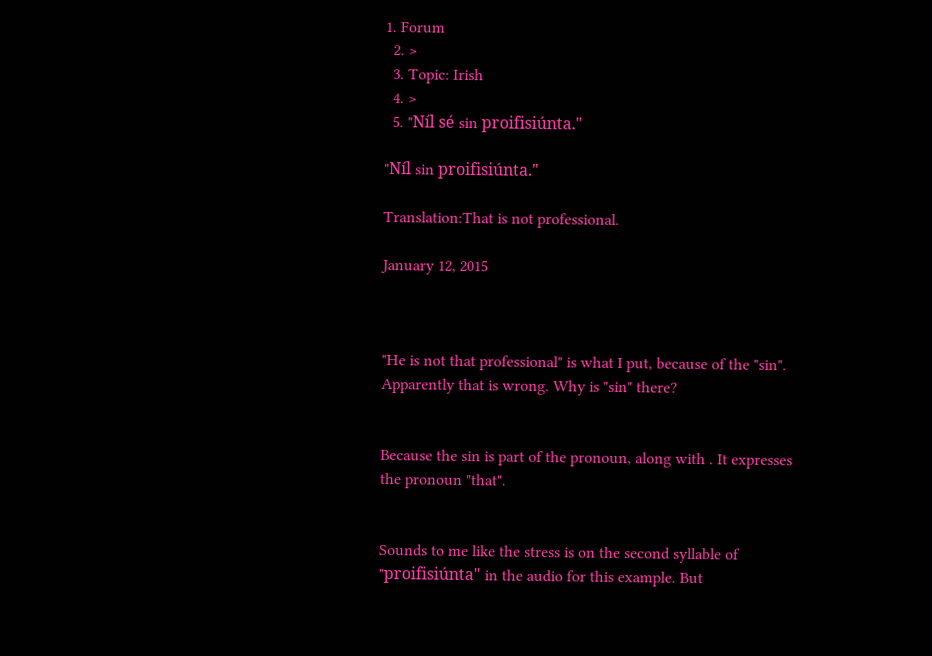1. Forum
  2. >
  3. Topic: Irish
  4. >
  5. "Níl sé sin proifisiúnta."

"Níl sin proifisiúnta."

Translation:That is not professional.

January 12, 2015



"He is not that professional" is what I put, because of the "sin". Apparently that is wrong. Why is "sin" there?


Because the sin is part of the pronoun, along with . It expresses the pronoun "that".


Sounds to me like the stress is on the second syllable of "proifisiúnta" in the audio for this example. But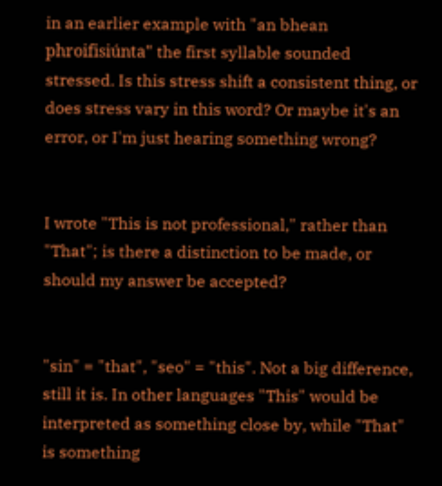in an earlier example with "an bhean phroifisiúnta" the first syllable sounded stressed. Is this stress shift a consistent thing, or does stress vary in this word? Or maybe it's an error, or I'm just hearing something wrong?


I wrote "This is not professional," rather than "That"; is there a distinction to be made, or should my answer be accepted?


"sin" = "that", "seo" = "this". Not a big difference, still it is. In other languages "This" would be interpreted as something close by, while "That" is something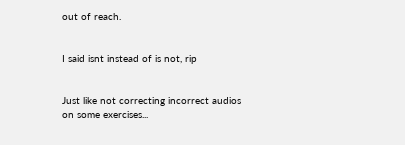out of reach.


I said isnt instead of is not, rip


Just like not correcting incorrect audios on some exercises...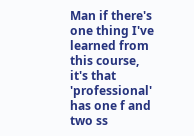Man if there's one thing I've learned from this course, it's that 'professional' has one f and two ss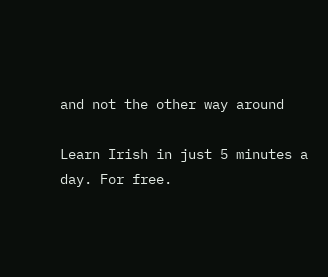and not the other way around

Learn Irish in just 5 minutes a day. For free.